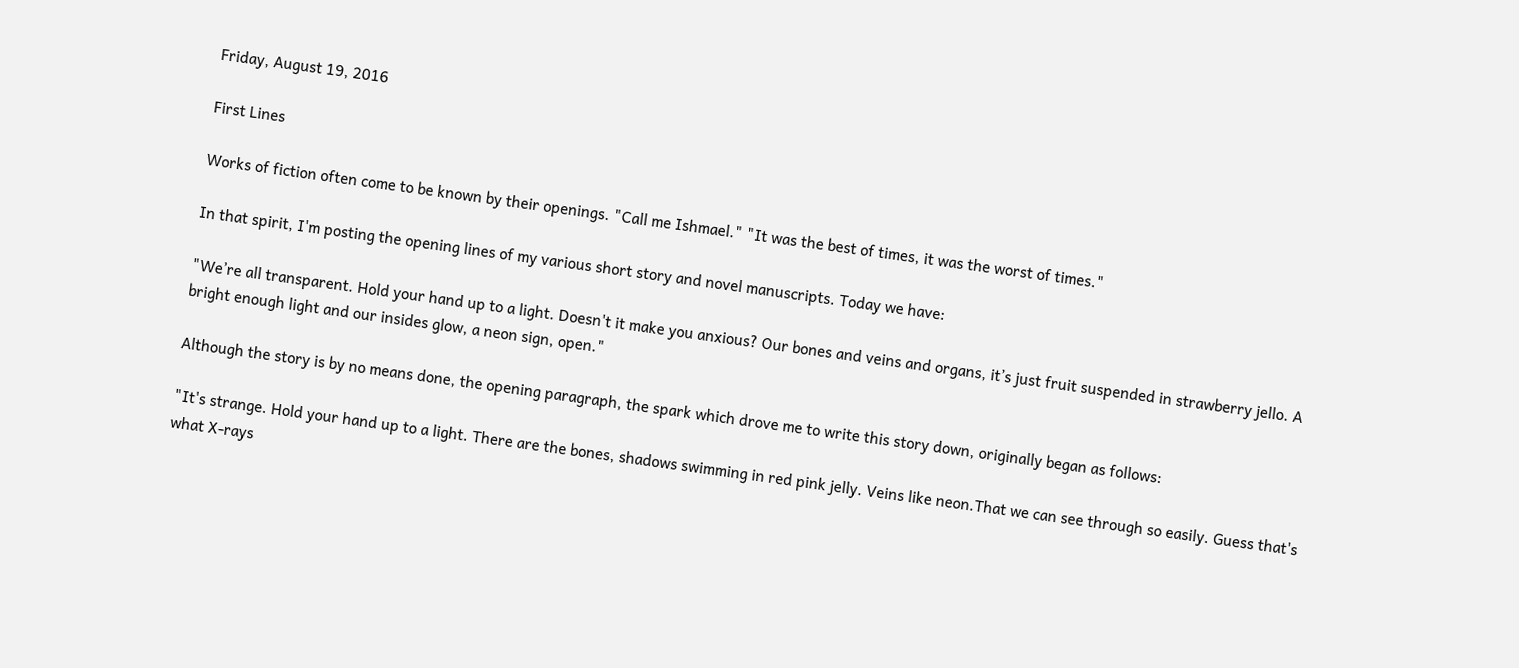Friday, August 19, 2016

First Lines

Works of fiction often come to be known by their openings. "Call me Ishmael." "It was the best of times, it was the worst of times."

In that spirit, I'm posting the opening lines of my various short story and novel manuscripts. Today we have:

"We’re all transparent. Hold your hand up to a light. Doesn't it make you anxious? Our bones and veins and organs, it’s just fruit suspended in strawberry jello. A bright enough light and our insides glow, a neon sign, open."

Although the story is by no means done, the opening paragraph, the spark which drove me to write this story down, originally began as follows:

"It's strange. Hold your hand up to a light. There are the bones, shadows swimming in red pink jelly. Veins like neon.That we can see through so easily. Guess that's what X-rays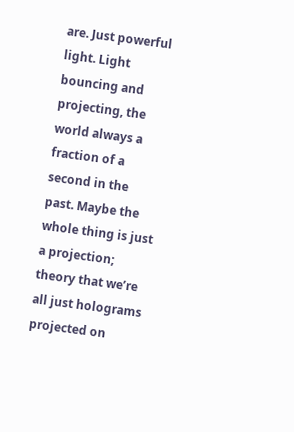are. Just powerful light. Light bouncing and projecting, the world always a fraction of a second in the past. Maybe the whole thing is just a projection; theory that we’re all just holograms projected on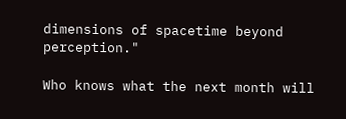dimensions of spacetime beyond perception."

Who knows what the next month will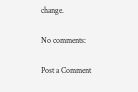change.

No comments:

Post a Comment